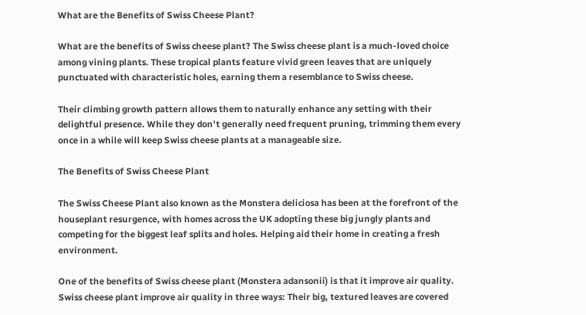What are the Benefits of Swiss Cheese Plant?

What are the benefits of Swiss cheese plant? The Swiss cheese plant is a much-loved choice among vining plants. These tropical plants feature vivid green leaves that are uniquely punctuated with characteristic holes, earning them a resemblance to Swiss cheese.

Their climbing growth pattern allows them to naturally enhance any setting with their delightful presence. While they don’t generally need frequent pruning, trimming them every once in a while will keep Swiss cheese plants at a manageable size.

The Benefits of Swiss Cheese Plant

The Swiss Cheese Plant also known as the Monstera deliciosa has been at the forefront of the houseplant resurgence, with homes across the UK adopting these big jungly plants and competing for the biggest leaf splits and holes. Helping aid their home in creating a fresh environment.

One of the benefits of Swiss cheese plant (Monstera adansonii) is that it improve air quality. Swiss cheese plant improve air quality in three ways: Their big, textured leaves are covered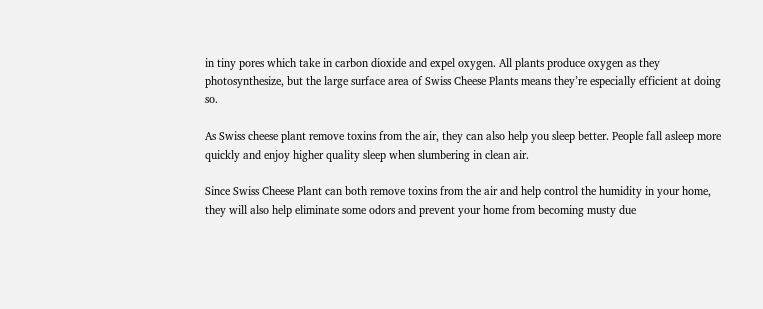in tiny pores which take in carbon dioxide and expel oxygen. All plants produce oxygen as they photosynthesize, but the large surface area of Swiss Cheese Plants means they’re especially efficient at doing so.

As Swiss cheese plant remove toxins from the air, they can also help you sleep better. People fall asleep more quickly and enjoy higher quality sleep when slumbering in clean air.

Since Swiss Cheese Plant can both remove toxins from the air and help control the humidity in your home, they will also help eliminate some odors and prevent your home from becoming musty due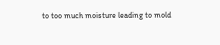to too much moisture leading to mold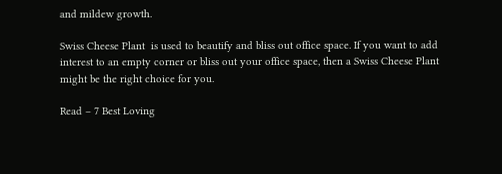and mildew growth.

Swiss Cheese Plant  is used to beautify and bliss out office space. If you want to add interest to an empty corner or bliss out your office space, then a Swiss Cheese Plant might be the right choice for you.

Read – 7 Best Loving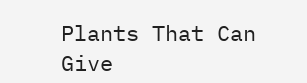Plants That Can Give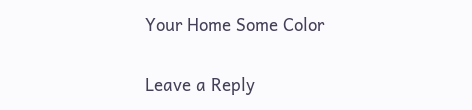Your Home Some Color

Leave a Reply